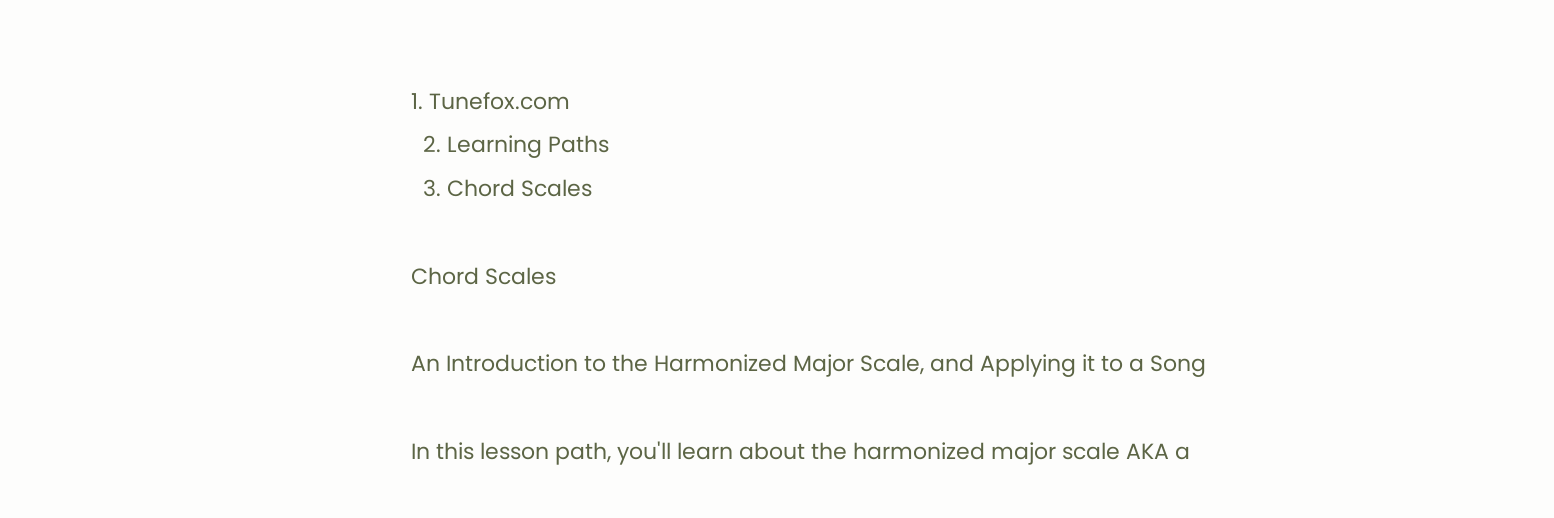1. Tunefox.com
  2. Learning Paths
  3. Chord Scales

Chord Scales

An Introduction to the Harmonized Major Scale, and Applying it to a Song

In this lesson path, you'll learn about the harmonized major scale AKA a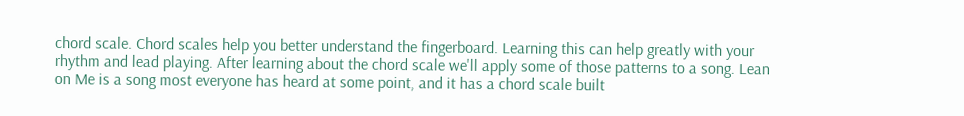chord scale. Chord scales help you better understand the fingerboard. Learning this can help greatly with your rhythm and lead playing. After learning about the chord scale we'll apply some of those patterns to a song. Lean on Me is a song most everyone has heard at some point, and it has a chord scale built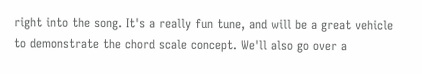right into the song. It's a really fun tune, and will be a great vehicle to demonstrate the chord scale concept. We'll also go over a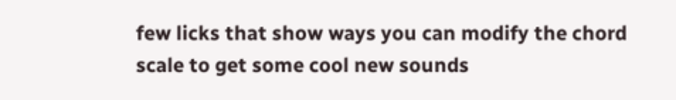few licks that show ways you can modify the chord scale to get some cool new sounds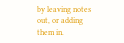by leaving notes out, or adding them in.